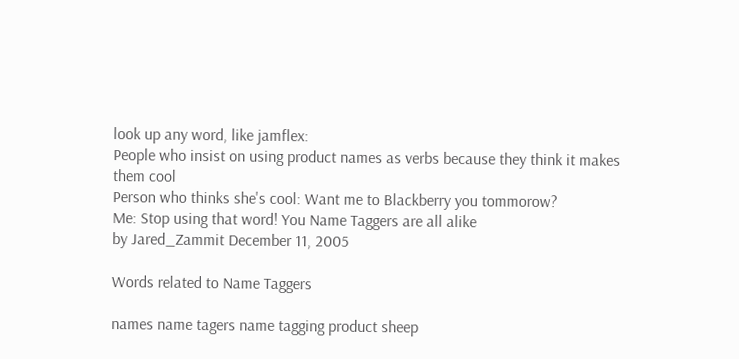look up any word, like jamflex:
People who insist on using product names as verbs because they think it makes them cool
Person who thinks she's cool: Want me to Blackberry you tommorow?
Me: Stop using that word! You Name Taggers are all alike
by Jared_Zammit December 11, 2005

Words related to Name Taggers

names name tagers name tagging product sheep